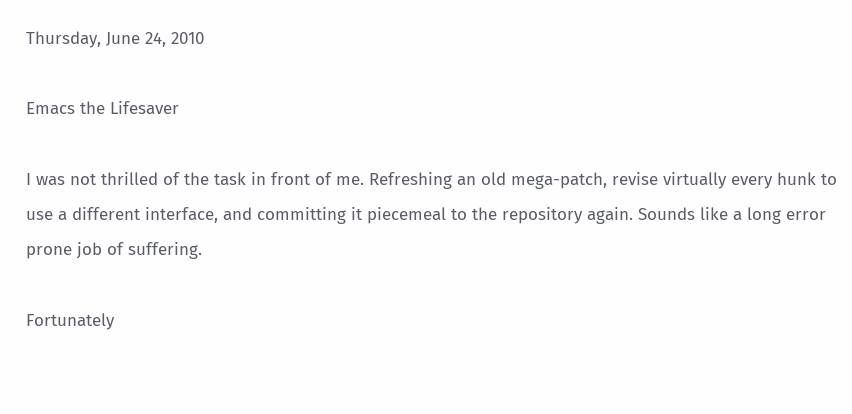Thursday, June 24, 2010

Emacs the Lifesaver

I was not thrilled of the task in front of me. Refreshing an old mega-patch, revise virtually every hunk to use a different interface, and committing it piecemeal to the repository again. Sounds like a long error prone job of suffering.

Fortunately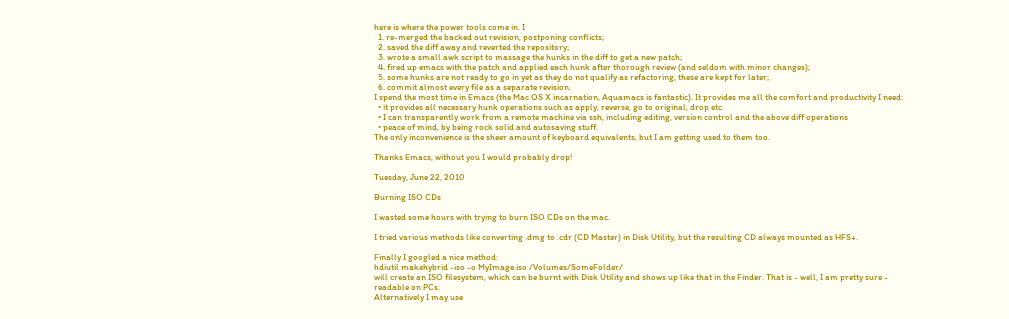here is where the power tools come in. I
  1. re-merged the backed out revision, postponing conflicts;
  2. saved the diff away and reverted the repository;
  3. wrote a small awk script to massage the hunks in the diff to get a new patch;
  4. fired up emacs with the patch and applied each hunk after thorough review (and seldom with minor changes);
  5. some hunks are not ready to go in yet as they do not qualify as refactoring, these are kept for later;
  6. commit almost every file as a separate revision.
I spend the most time in Emacs (the Mac OS X incarnation, Aquamacs is fantastic). It provides me all the comfort and productivity I need:
  • it provides all necessary hunk operations such as apply, reverse, go to original, drop etc.
  • I can transparently work from a remote machine via ssh, including editing, version control and the above diff operations
  • peace of mind, by being rock solid and autosaving stuff.
The only inconvenience is the sheer amount of keyboard equivalents, but I am getting used to them too.

Thanks Emacs, without you I would probably drop!

Tuesday, June 22, 2010

Burning ISO CDs

I wasted some hours with trying to burn ISO CDs on the mac.

I tried various methods like converting .dmg to .cdr (CD Master) in Disk Utility, but the resulting CD always mounted as HFS+.

Finally I googled a nice method:
hdiutil makehybrid -iso -o MyImage.iso /Volumes/SomeFolder/
will create an ISO filesystem, which can be burnt with Disk Utility and shows up like that in the Finder. That is - well, I am pretty sure - readable on PCs.
Alternatively I may use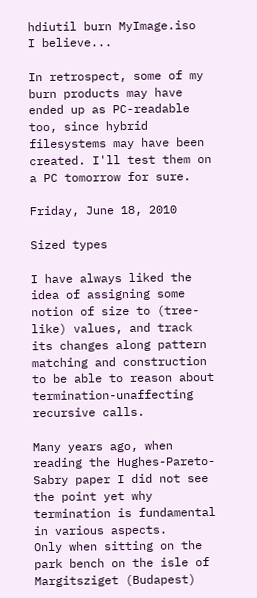hdiutil burn MyImage.iso
I believe...

In retrospect, some of my burn products may have ended up as PC-readable too, since hybrid filesystems may have been created. I'll test them on a PC tomorrow for sure.

Friday, June 18, 2010

Sized types

I have always liked the idea of assigning some notion of size to (tree-like) values, and track its changes along pattern matching and construction to be able to reason about termination-unaffecting recursive calls.

Many years ago, when reading the Hughes-Pareto-Sabry paper I did not see the point yet why termination is fundamental in various aspects.
Only when sitting on the park bench on the isle of Margitsziget (Budapest)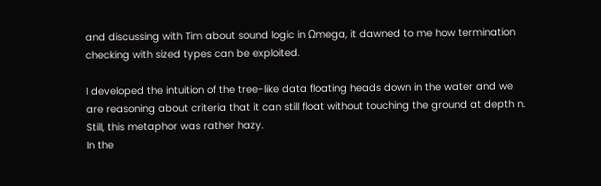and discussing with Tim about sound logic in Ωmega, it dawned to me how termination checking with sized types can be exploited.

I developed the intuition of the tree-like data floating heads down in the water and we are reasoning about criteria that it can still float without touching the ground at depth n. Still, this metaphor was rather hazy.
In the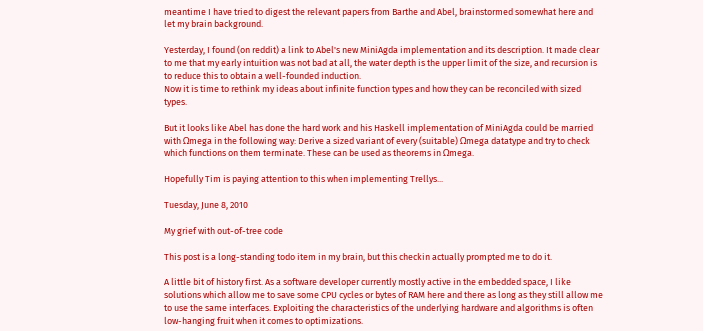meantime I have tried to digest the relevant papers from Barthe and Abel, brainstormed somewhat here and let my brain background.

Yesterday, I found (on reddit) a link to Abel's new MiniAgda implementation and its description. It made clear to me that my early intuition was not bad at all, the water depth is the upper limit of the size, and recursion is to reduce this to obtain a well-founded induction.
Now it is time to rethink my ideas about infinite function types and how they can be reconciled with sized types.

But it looks like Abel has done the hard work and his Haskell implementation of MiniAgda could be married with Ωmega in the following way: Derive a sized variant of every (suitable) Ωmega datatype and try to check which functions on them terminate. These can be used as theorems in Ωmega.

Hopefully Tim is paying attention to this when implementing Trellys...

Tuesday, June 8, 2010

My grief with out-of-tree code

This post is a long-standing todo item in my brain, but this checkin actually prompted me to do it.

A little bit of history first. As a software developer currently mostly active in the embedded space, I like solutions which allow me to save some CPU cycles or bytes of RAM here and there as long as they still allow me to use the same interfaces. Exploiting the characteristics of the underlying hardware and algorithms is often low-hanging fruit when it comes to optimizations.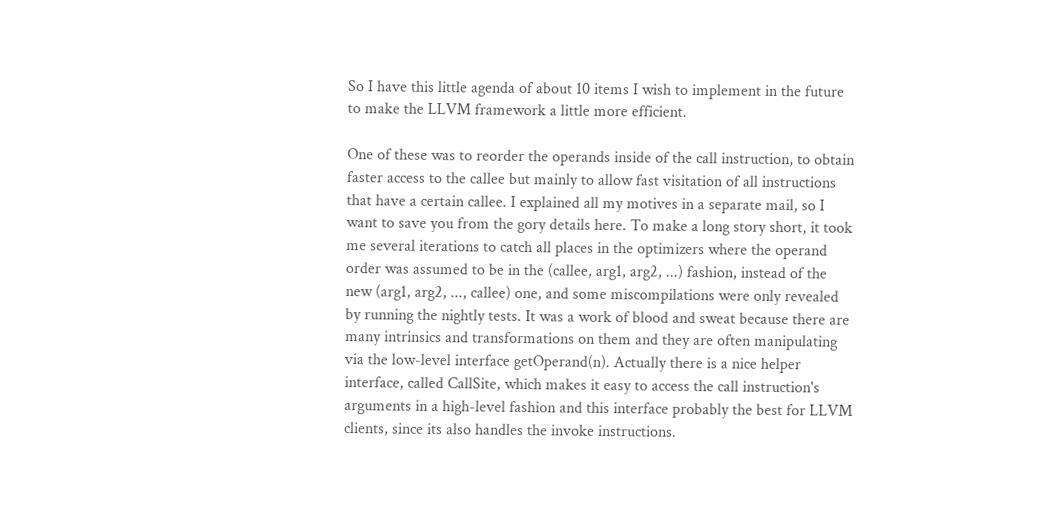So I have this little agenda of about 10 items I wish to implement in the future to make the LLVM framework a little more efficient.

One of these was to reorder the operands inside of the call instruction, to obtain faster access to the callee but mainly to allow fast visitation of all instructions that have a certain callee. I explained all my motives in a separate mail, so I want to save you from the gory details here. To make a long story short, it took me several iterations to catch all places in the optimizers where the operand order was assumed to be in the (callee, arg1, arg2, ...) fashion, instead of the new (arg1, arg2, ..., callee) one, and some miscompilations were only revealed by running the nightly tests. It was a work of blood and sweat because there are many intrinsics and transformations on them and they are often manipulating via the low-level interface getOperand(n). Actually there is a nice helper interface, called CallSite, which makes it easy to access the call instruction's arguments in a high-level fashion and this interface probably the best for LLVM clients, since its also handles the invoke instructions.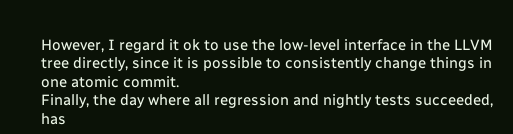However, I regard it ok to use the low-level interface in the LLVM tree directly, since it is possible to consistently change things in one atomic commit.
Finally, the day where all regression and nightly tests succeeded, has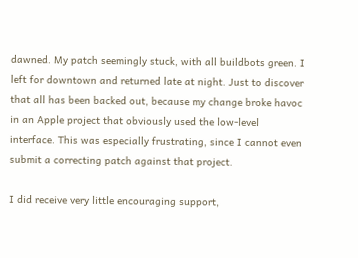dawned. My patch seemingly stuck, with all buildbots green. I left for downtown and returned late at night. Just to discover that all has been backed out, because my change broke havoc in an Apple project that obviously used the low-level interface. This was especially frustrating, since I cannot even submit a correcting patch against that project.

I did receive very little encouraging support,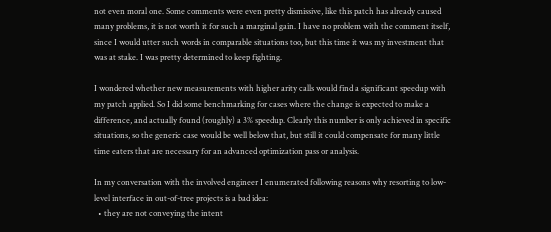not even moral one. Some comments were even pretty dismissive, like this patch has already caused many problems, it is not worth it for such a marginal gain. I have no problem with the comment itself, since I would utter such words in comparable situations too, but this time it was my investment that was at stake. I was pretty determined to keep fighting.

I wondered whether new measurements with higher arity calls would find a significant speedup with my patch applied. So I did some benchmarking for cases where the change is expected to make a difference, and actually found (roughly) a 3% speedup. Clearly this number is only achieved in specific situations, so the generic case would be well below that, but still it could compensate for many little time eaters that are necessary for an advanced optimization pass or analysis.

In my conversation with the involved engineer I enumerated following reasons why resorting to low-level interface in out-of-tree projects is a bad idea:
  • they are not conveying the intent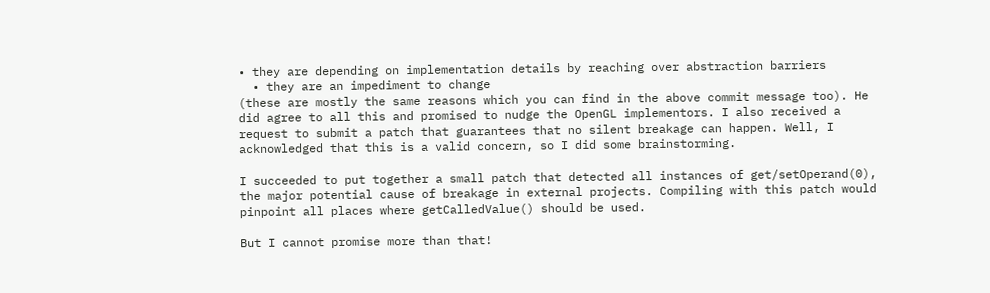• they are depending on implementation details by reaching over abstraction barriers
  • they are an impediment to change
(these are mostly the same reasons which you can find in the above commit message too). He did agree to all this and promised to nudge the OpenGL implementors. I also received a request to submit a patch that guarantees that no silent breakage can happen. Well, I acknowledged that this is a valid concern, so I did some brainstorming.

I succeeded to put together a small patch that detected all instances of get/setOperand(0), the major potential cause of breakage in external projects. Compiling with this patch would pinpoint all places where getCalledValue() should be used.

But I cannot promise more than that!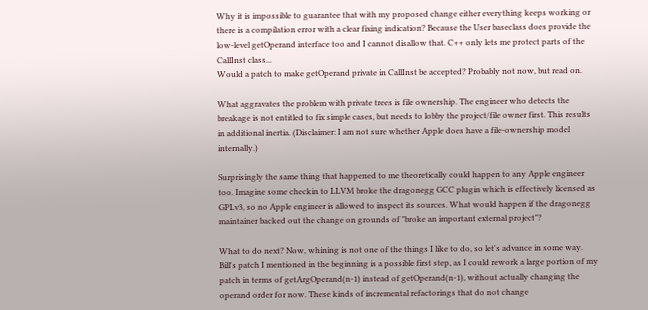Why it is impossible to guarantee that with my proposed change either everything keeps working or there is a compilation error with a clear fixing indication? Because the User baseclass does provide the low-level getOperand interface too and I cannot disallow that. C++ only lets me protect parts of the CallInst class...
Would a patch to make getOperand private in CallInst be accepted? Probably not now, but read on.

What aggravates the problem with private trees is file ownership. The engineer who detects the breakage is not entitled to fix simple cases, but needs to lobby the project/file owner first. This results in additional inertia. (Disclaimer: I am not sure whether Apple does have a file-ownership model internally.)

Surprisingly the same thing that happened to me theoretically could happen to any Apple engineer too. Imagine some checkin to LLVM broke the dragonegg GCC plugin which is effectively licensed as GPLv3, so no Apple engineer is allowed to inspect its sources. What would happen if the dragonegg maintainer backed out the change on grounds of "broke an important external project"?

What to do next? Now, whining is not one of the things I like to do, so let's advance in some way. Bill's patch I mentioned in the beginning is a possible first step, as I could rework a large portion of my patch in terms of getArgOperand(n-1) instead of getOperand(n-1), without actually changing the operand order for now. These kinds of incremental refactorings that do not change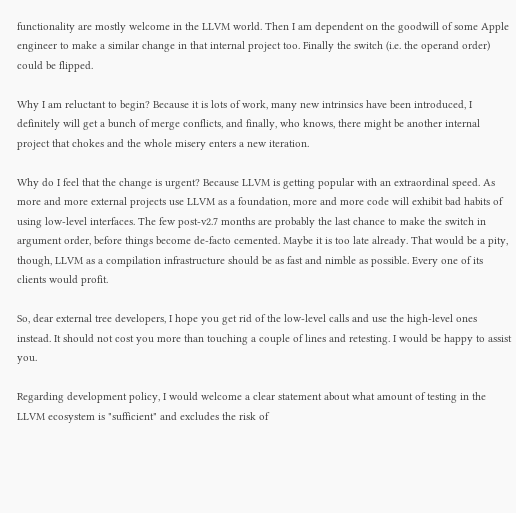functionality are mostly welcome in the LLVM world. Then I am dependent on the goodwill of some Apple engineer to make a similar change in that internal project too. Finally the switch (i.e. the operand order) could be flipped.

Why I am reluctant to begin? Because it is lots of work, many new intrinsics have been introduced, I definitely will get a bunch of merge conflicts, and finally, who knows, there might be another internal project that chokes and the whole misery enters a new iteration.

Why do I feel that the change is urgent? Because LLVM is getting popular with an extraordinal speed. As more and more external projects use LLVM as a foundation, more and more code will exhibit bad habits of using low-level interfaces. The few post-v2.7 months are probably the last chance to make the switch in argument order, before things become de-facto cemented. Maybe it is too late already. That would be a pity, though, LLVM as a compilation infrastructure should be as fast and nimble as possible. Every one of its clients would profit.

So, dear external tree developers, I hope you get rid of the low-level calls and use the high-level ones instead. It should not cost you more than touching a couple of lines and retesting. I would be happy to assist you.

Regarding development policy, I would welcome a clear statement about what amount of testing in the LLVM ecosystem is "sufficient" and excludes the risk of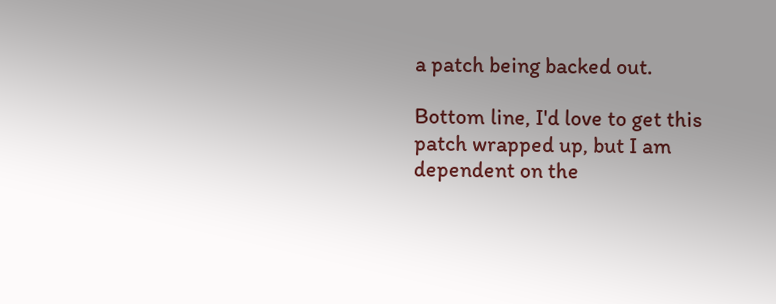a patch being backed out.

Bottom line, I'd love to get this patch wrapped up, but I am dependent on the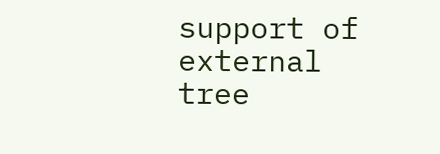support of external tree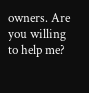owners. Are you willing to help me?